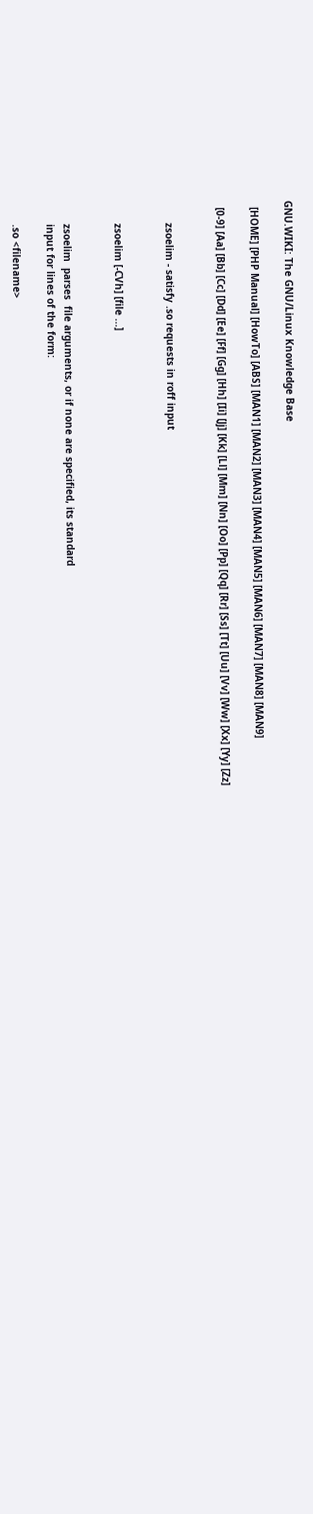GNU.WIKI: The GNU/Linux Knowledge Base

  [HOME] [PHP Manual] [HowTo] [ABS] [MAN1] [MAN2] [MAN3] [MAN4] [MAN5] [MAN6] [MAN7] [MAN8] [MAN9]

  [0-9] [Aa] [Bb] [Cc] [Dd] [Ee] [Ff] [Gg] [Hh] [Ii] [Jj] [Kk] [Ll] [Mm] [Nn] [Oo] [Pp] [Qq] [Rr] [Ss] [Tt] [Uu] [Vv] [Ww] [Xx] [Yy] [Zz]


       zsoelim - satisfy .so requests in roff input


       zsoelim [-CVh] [file ...]


       zsoelim  parses  file arguments, or if none are specified, its standard
       input for lines of the form:

       .so <filename>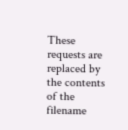These requests are replaced by the contents of the filename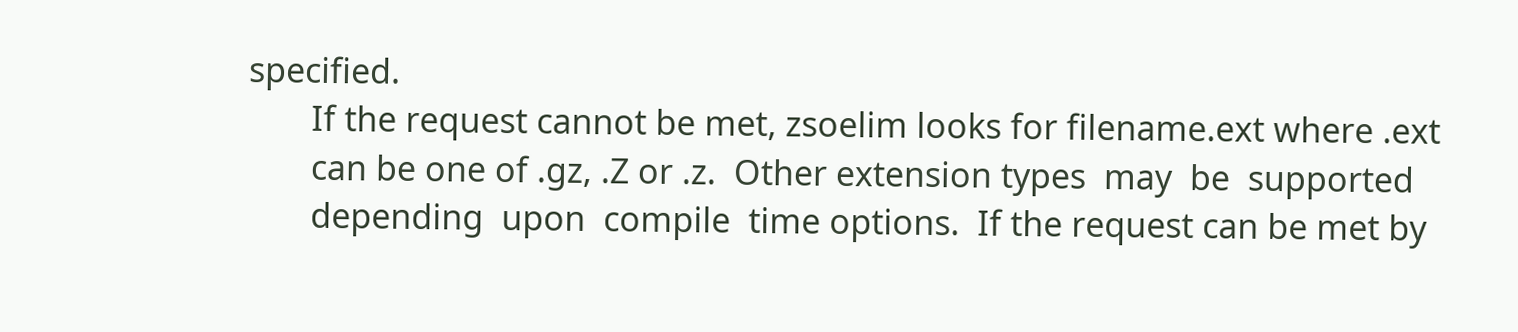specified.
       If the request cannot be met, zsoelim looks for filename.ext where .ext
       can be one of .gz, .Z or .z.  Other extension types  may  be  supported
       depending  upon  compile  time options.  If the request can be met by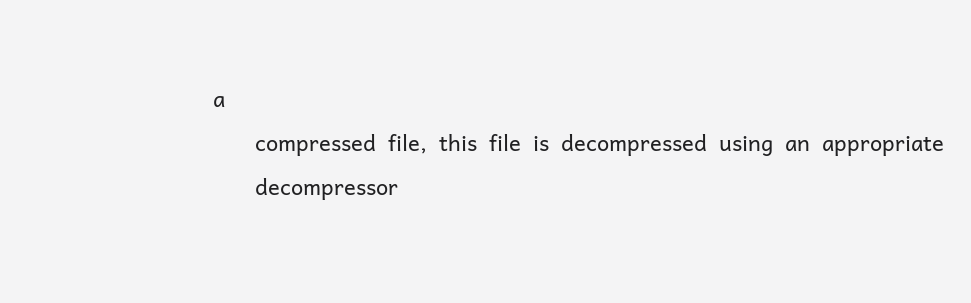a
       compressed  file,  this  file  is  decompressed  using  an  appropriate
       decompressor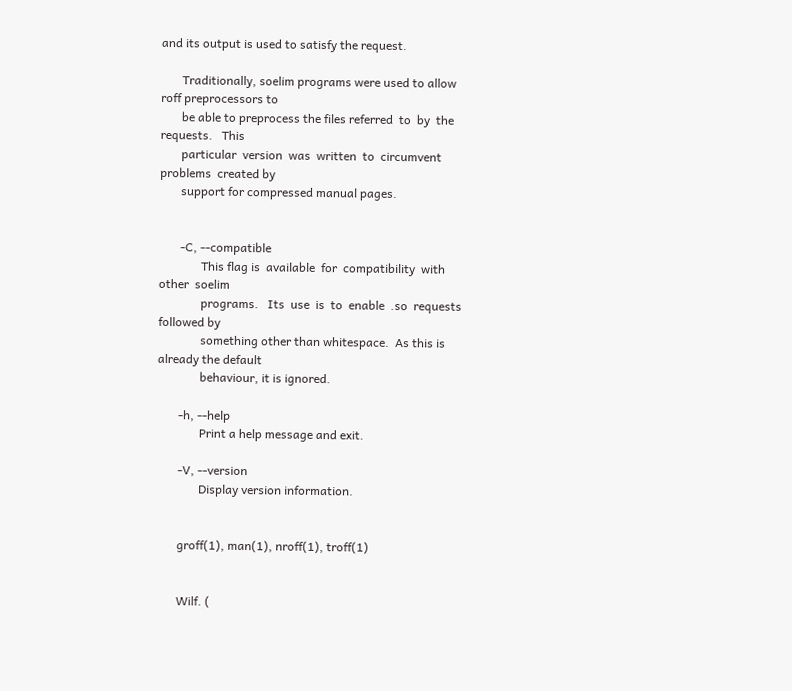and its output is used to satisfy the request.

       Traditionally, soelim programs were used to allow roff preprocessors to
       be able to preprocess the files referred  to  by  the  requests.   This
       particular  version  was  written  to  circumvent  problems  created by
       support for compressed manual pages.


       -C, --compatible
              This flag is  available  for  compatibility  with  other  soelim
              programs.   Its  use  is  to  enable  .so  requests  followed by
              something other than whitespace.  As this is already the default
              behaviour, it is ignored.

       -h, --help
              Print a help message and exit.

       -V, --version
              Display version information.


       groff(1), man(1), nroff(1), troff(1)


       Wilf. (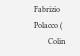Fabrizio Polacco (
       Colin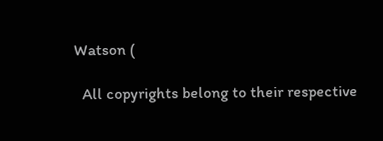Watson (

  All copyrights belong to their respective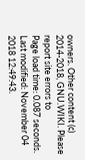owners. Other content (c) 2014-2018, GNU.WIKI. Please report site errors to
Page load time: 0.087 seconds. Last modified: November 04 2018 12:49:43.